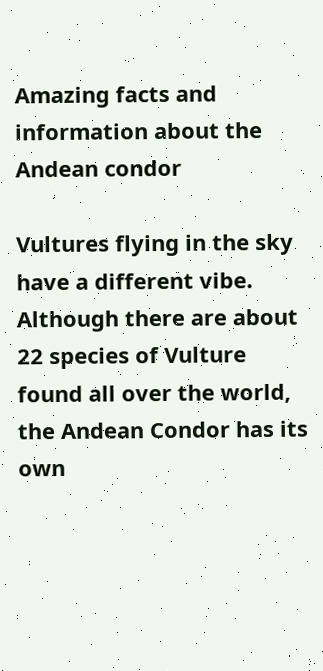Amazing facts and information about the Andean condor

Vultures flying in the sky have a different vibe. Although there are about 22 species of Vulture found all over the world, the Andean Condor has its own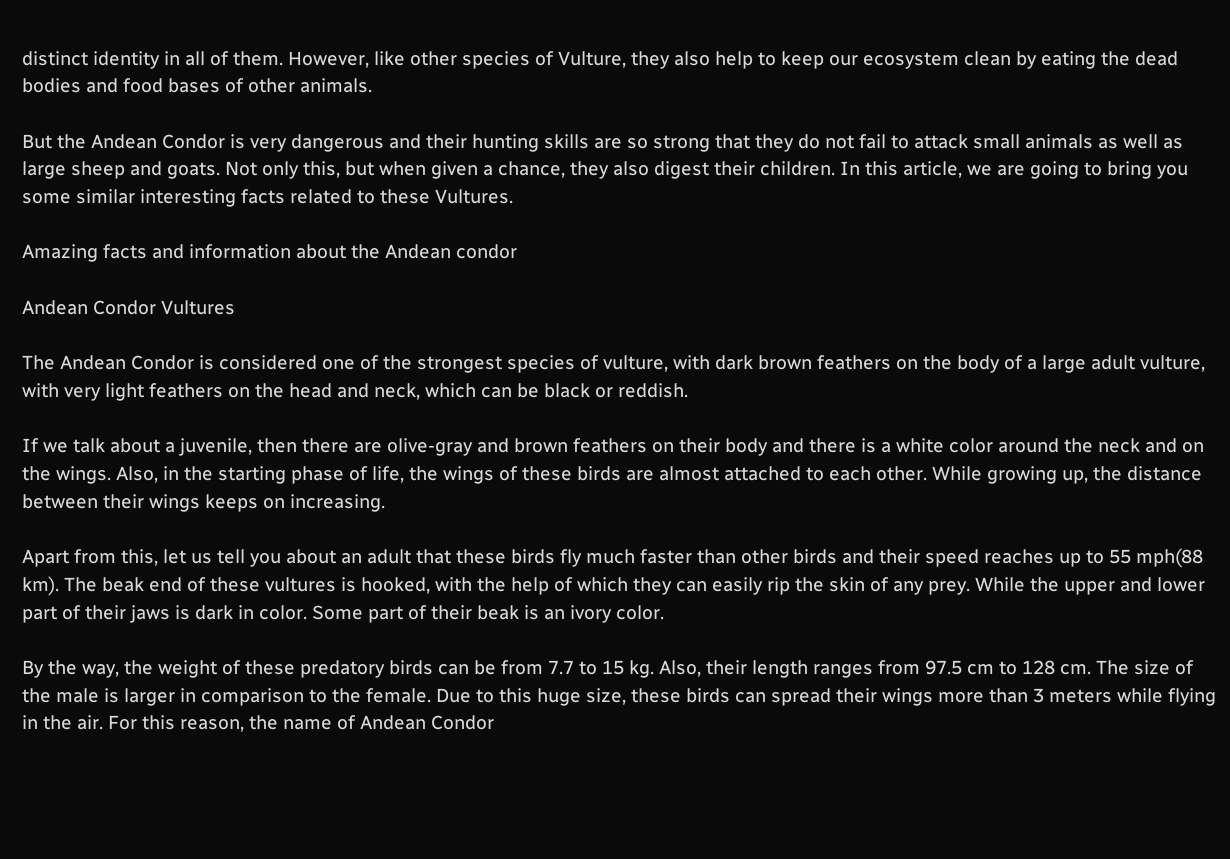distinct identity in all of them. However, like other species of Vulture, they also help to keep our ecosystem clean by eating the dead bodies and food bases of other animals.

But the Andean Condor is very dangerous and their hunting skills are so strong that they do not fail to attack small animals as well as large sheep and goats. Not only this, but when given a chance, they also digest their children. In this article, we are going to bring you some similar interesting facts related to these Vultures.

Amazing facts and information about the Andean condor

Andean Condor Vultures

The Andean Condor is considered one of the strongest species of vulture, with dark brown feathers on the body of a large adult vulture, with very light feathers on the head and neck, which can be black or reddish.

If we talk about a juvenile, then there are olive-gray and brown feathers on their body and there is a white color around the neck and on the wings. Also, in the starting phase of life, the wings of these birds are almost attached to each other. While growing up, the distance between their wings keeps on increasing.

Apart from this, let us tell you about an adult that these birds fly much faster than other birds and their speed reaches up to 55 mph(88 km). The beak end of these vultures is hooked, with the help of which they can easily rip the skin of any prey. While the upper and lower part of their jaws is dark in color. Some part of their beak is an ivory color.

By the way, the weight of these predatory birds can be from 7.7 to 15 kg. Also, their length ranges from 97.5 cm to 128 cm. The size of the male is larger in comparison to the female. Due to this huge size, these birds can spread their wings more than 3 meters while flying in the air. For this reason, the name of Andean Condor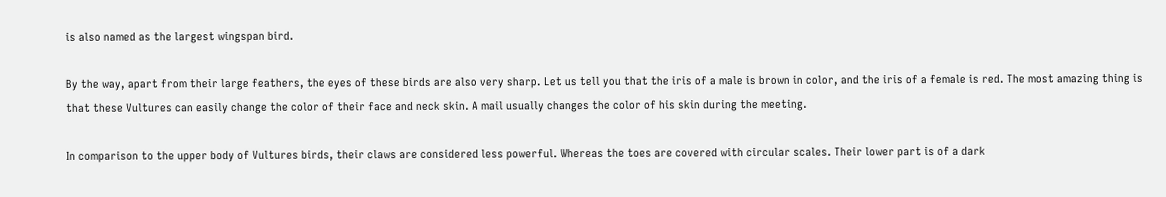is also named as the largest wingspan bird.

By the way, apart from their large feathers, the eyes of these birds are also very sharp. Let us tell you that the iris of a male is brown in color, and the iris of a female is red. The most amazing thing is that these Vultures can easily change the color of their face and neck skin. A mail usually changes the color of his skin during the meeting.

In comparison to the upper body of Vultures birds, their claws are considered less powerful. Whereas the toes are covered with circular scales. Their lower part is of a dark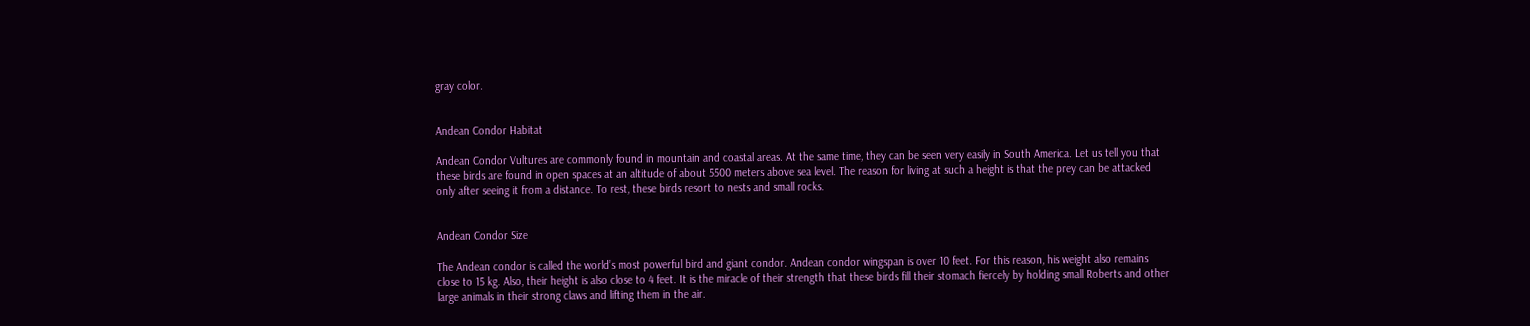gray color.


Andean Condor Habitat

Andean Condor Vultures are commonly found in mountain and coastal areas. At the same time, they can be seen very easily in South America. Let us tell you that these birds are found in open spaces at an altitude of about 5500 meters above sea level. The reason for living at such a height is that the prey can be attacked only after seeing it from a distance. To rest, these birds resort to nests and small rocks.


Andean Condor Size

The Andean condor is called the world’s most powerful bird and giant condor. Andean condor wingspan is over 10 feet. For this reason, his weight also remains close to 15 kg. Also, their height is also close to 4 feet. It is the miracle of their strength that these birds fill their stomach fiercely by holding small Roberts and other large animals in their strong claws and lifting them in the air.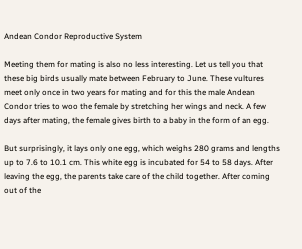Andean Condor Reproductive System

Meeting them for mating is also no less interesting. Let us tell you that these big birds usually mate between February to June. These vultures meet only once in two years for mating and for this the male Andean Condor tries to woo the female by stretching her wings and neck. A few days after mating, the female gives birth to a baby in the form of an egg.

But surprisingly, it lays only one egg, which weighs 280 grams and lengths up to 7.6 to 10.1 cm. This white egg is incubated for 54 to 58 days. After leaving the egg, the parents take care of the child together. After coming out of the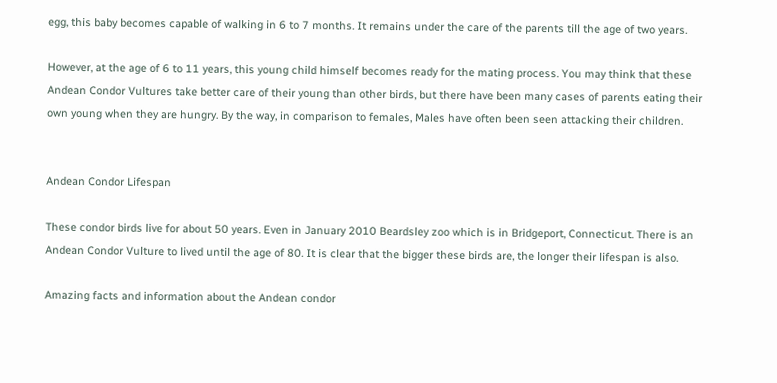egg, this baby becomes capable of walking in 6 to 7 months. It remains under the care of the parents till the age of two years.

However, at the age of 6 to 11 years, this young child himself becomes ready for the mating process. You may think that these Andean Condor Vultures take better care of their young than other birds, but there have been many cases of parents eating their own young when they are hungry. By the way, in comparison to females, Males have often been seen attacking their children.


Andean Condor Lifespan

These condor birds live for about 50 years. Even in January 2010 Beardsley zoo which is in Bridgeport, Connecticut. There is an Andean Condor Vulture to lived until the age of 80. It is clear that the bigger these birds are, the longer their lifespan is also.

Amazing facts and information about the Andean condor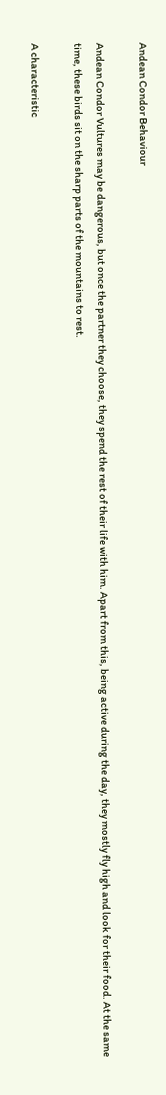Andean Condor Behaviour

Andean Condor Vultures may be dangerous, but once the partner they choose, they spend the rest of their life with him. Apart from this, being active during the day, they mostly fly high and look for their food. At the same time, these birds sit on the sharp parts of the mountains to rest.

A characteristic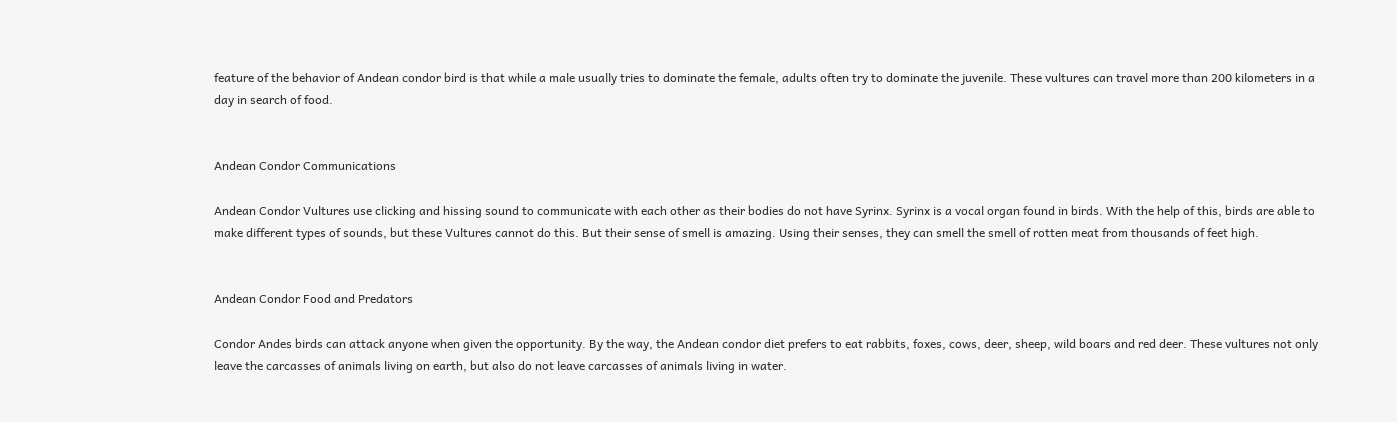feature of the behavior of Andean condor bird is that while a male usually tries to dominate the female, adults often try to dominate the juvenile. These vultures can travel more than 200 kilometers in a day in search of food.


Andean Condor Communications

Andean Condor Vultures use clicking and hissing sound to communicate with each other as their bodies do not have Syrinx. Syrinx is a vocal organ found in birds. With the help of this, birds are able to make different types of sounds, but these Vultures cannot do this. But their sense of smell is amazing. Using their senses, they can smell the smell of rotten meat from thousands of feet high.


Andean Condor Food and Predators

Condor Andes birds can attack anyone when given the opportunity. By the way, the Andean condor diet prefers to eat rabbits, foxes, cows, deer, sheep, wild boars and red deer. These vultures not only leave the carcasses of animals living on earth, but also do not leave carcasses of animals living in water.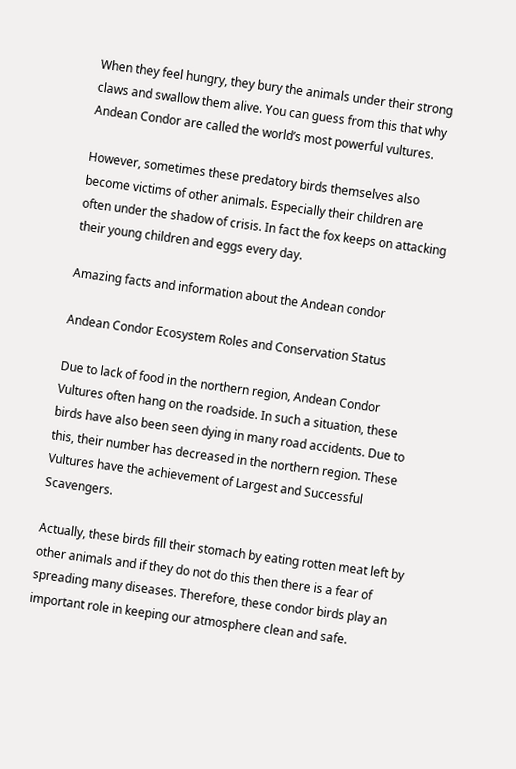When they feel hungry, they bury the animals under their strong claws and swallow them alive. You can guess from this that why Andean Condor are called the world’s most powerful vultures.

However, sometimes these predatory birds themselves also become victims of other animals. Especially their children are often under the shadow of crisis. In fact the fox keeps on attacking their young children and eggs every day.

Amazing facts and information about the Andean condor

Andean Condor Ecosystem Roles and Conservation Status

Due to lack of food in the northern region, Andean Condor Vultures often hang on the roadside. In such a situation, these birds have also been seen dying in many road accidents. Due to this, their number has decreased in the northern region. These Vultures have the achievement of Largest and Successful Scavengers.

Actually, these birds fill their stomach by eating rotten meat left by other animals and if they do not do this then there is a fear of spreading many diseases. Therefore, these condor birds play an important role in keeping our atmosphere clean and safe.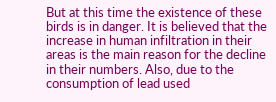But at this time the existence of these birds is in danger. It is believed that the increase in human infiltration in their areas is the main reason for the decline in their numbers. Also, due to the consumption of lead used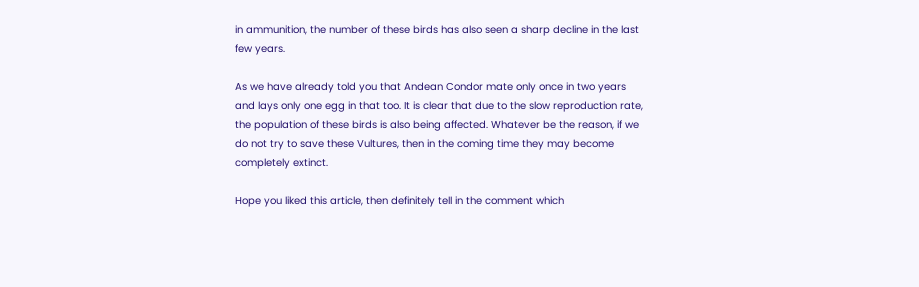in ammunition, the number of these birds has also seen a sharp decline in the last few years.

As we have already told you that Andean Condor mate only once in two years and lays only one egg in that too. It is clear that due to the slow reproduction rate, the population of these birds is also being affected. Whatever be the reason, if we do not try to save these Vultures, then in the coming time they may become completely extinct.

Hope you liked this article, then definitely tell in the comment which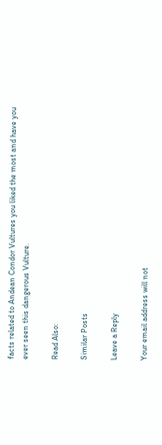facts related to Andean Condor Vultures you liked the most and have you ever seen this dangerous Vulture.

Read Also:

Similar Posts

Leave a Reply

Your email address will not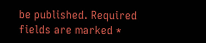be published. Required fields are marked *